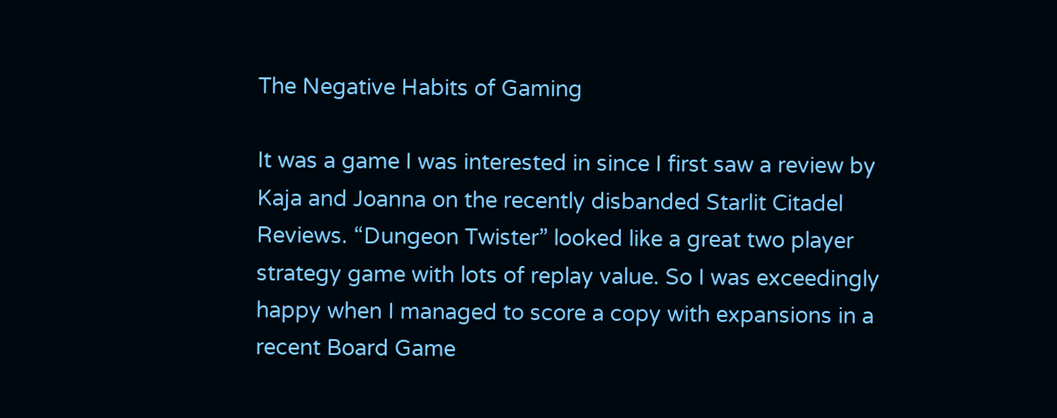The Negative Habits of Gaming

It was a game I was interested in since I first saw a review by Kaja and Joanna on the recently disbanded Starlit Citadel Reviews. “Dungeon Twister” looked like a great two player strategy game with lots of replay value. So I was exceedingly happy when I managed to score a copy with expansions in a recent Board Game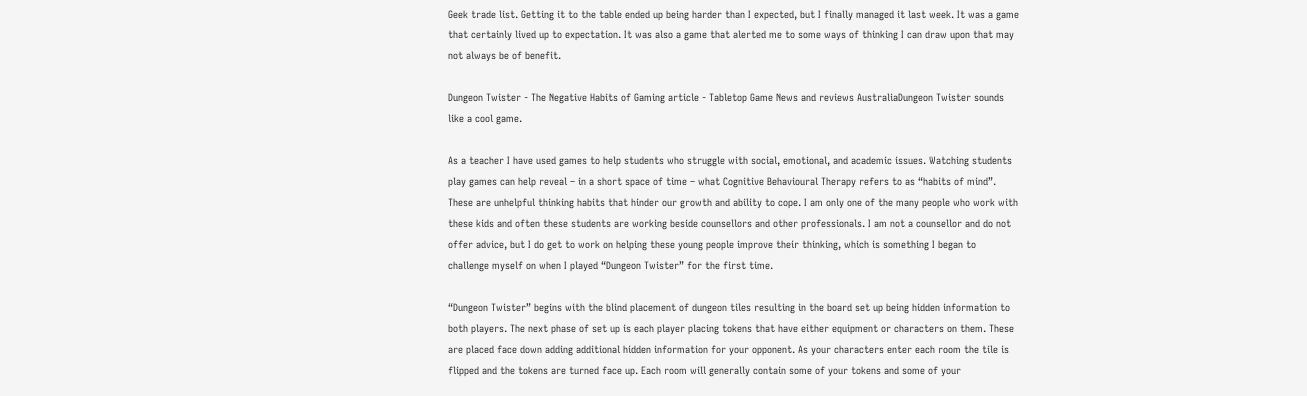Geek trade list. Getting it to the table ended up being harder than I expected, but I finally managed it last week. It was a game that certainly lived up to expectation. It was also a game that alerted me to some ways of thinking I can draw upon that may not always be of benefit.

Dungeon Twister - The Negative Habits of Gaming article - Tabletop Game News and reviews AustraliaDungeon Twister sounds like a cool game.

As a teacher I have used games to help students who struggle with social, emotional, and academic issues. Watching students play games can help reveal – in a short space of time – what Cognitive Behavioural Therapy refers to as “habits of mind”. These are unhelpful thinking habits that hinder our growth and ability to cope. I am only one of the many people who work with these kids and often these students are working beside counsellors and other professionals. I am not a counsellor and do not offer advice, but I do get to work on helping these young people improve their thinking, which is something I began to challenge myself on when I played “Dungeon Twister” for the first time.

“Dungeon Twister” begins with the blind placement of dungeon tiles resulting in the board set up being hidden information to both players. The next phase of set up is each player placing tokens that have either equipment or characters on them. These are placed face down adding additional hidden information for your opponent. As your characters enter each room the tile is flipped and the tokens are turned face up. Each room will generally contain some of your tokens and some of your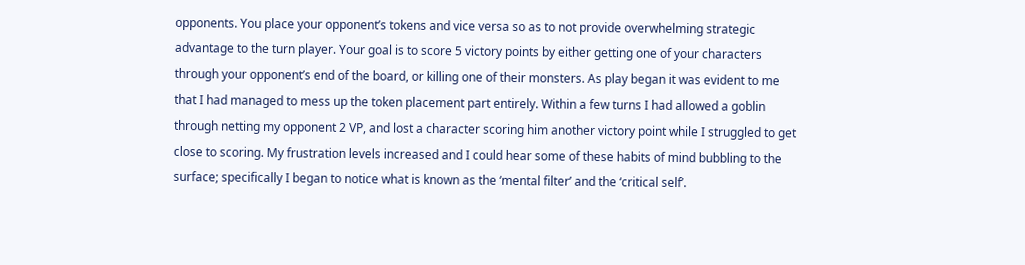opponents. You place your opponent’s tokens and vice versa so as to not provide overwhelming strategic advantage to the turn player. Your goal is to score 5 victory points by either getting one of your characters through your opponent’s end of the board, or killing one of their monsters. As play began it was evident to me that I had managed to mess up the token placement part entirely. Within a few turns I had allowed a goblin through netting my opponent 2 VP, and lost a character scoring him another victory point while I struggled to get close to scoring. My frustration levels increased and I could hear some of these habits of mind bubbling to the surface; specifically I began to notice what is known as the ‘mental filter’ and the ‘critical self’.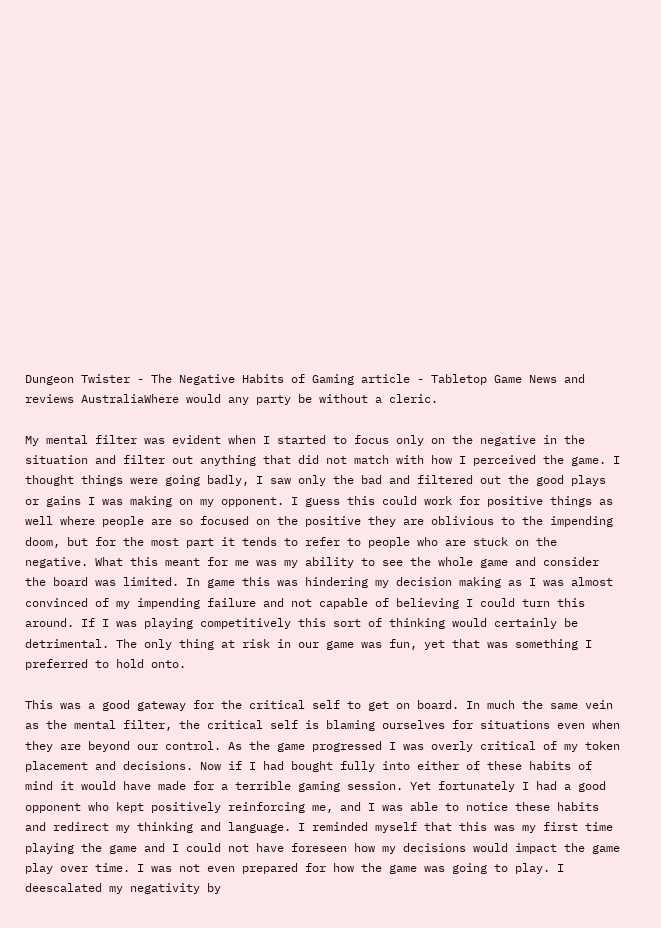Dungeon Twister - The Negative Habits of Gaming article - Tabletop Game News and reviews AustraliaWhere would any party be without a cleric.

My mental filter was evident when I started to focus only on the negative in the situation and filter out anything that did not match with how I perceived the game. I thought things were going badly, I saw only the bad and filtered out the good plays or gains I was making on my opponent. I guess this could work for positive things as well where people are so focused on the positive they are oblivious to the impending doom, but for the most part it tends to refer to people who are stuck on the negative. What this meant for me was my ability to see the whole game and consider the board was limited. In game this was hindering my decision making as I was almost convinced of my impending failure and not capable of believing I could turn this around. If I was playing competitively this sort of thinking would certainly be detrimental. The only thing at risk in our game was fun, yet that was something I preferred to hold onto.

This was a good gateway for the critical self to get on board. In much the same vein as the mental filter, the critical self is blaming ourselves for situations even when they are beyond our control. As the game progressed I was overly critical of my token placement and decisions. Now if I had bought fully into either of these habits of mind it would have made for a terrible gaming session. Yet fortunately I had a good opponent who kept positively reinforcing me, and I was able to notice these habits and redirect my thinking and language. I reminded myself that this was my first time playing the game and I could not have foreseen how my decisions would impact the game play over time. I was not even prepared for how the game was going to play. I deescalated my negativity by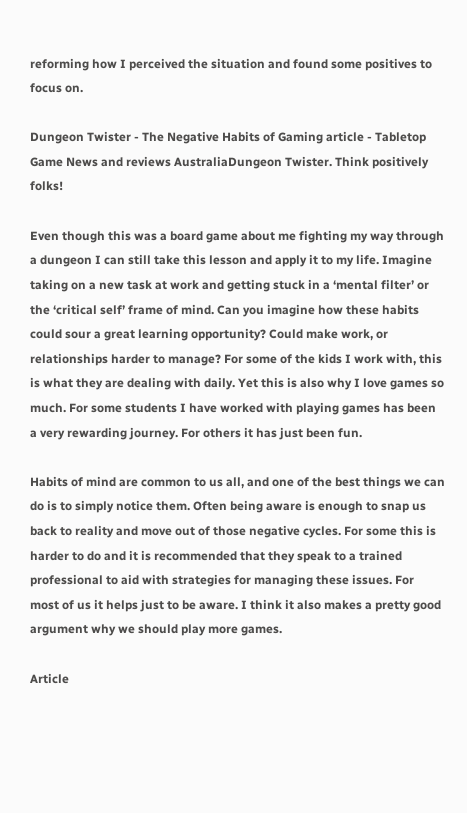reforming how I perceived the situation and found some positives to focus on.

Dungeon Twister - The Negative Habits of Gaming article - Tabletop Game News and reviews AustraliaDungeon Twister. Think positively folks!

Even though this was a board game about me fighting my way through a dungeon I can still take this lesson and apply it to my life. Imagine taking on a new task at work and getting stuck in a ‘mental filter’ or the ‘critical self’ frame of mind. Can you imagine how these habits could sour a great learning opportunity? Could make work, or relationships harder to manage? For some of the kids I work with, this is what they are dealing with daily. Yet this is also why I love games so much. For some students I have worked with playing games has been a very rewarding journey. For others it has just been fun.

Habits of mind are common to us all, and one of the best things we can do is to simply notice them. Often being aware is enough to snap us back to reality and move out of those negative cycles. For some this is harder to do and it is recommended that they speak to a trained professional to aid with strategies for managing these issues. For most of us it helps just to be aware. I think it also makes a pretty good argument why we should play more games.

Article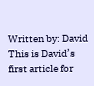Written by: David
This is David’s first article for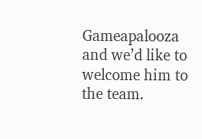Gameapalooza and we’d like to welcome him to the team.